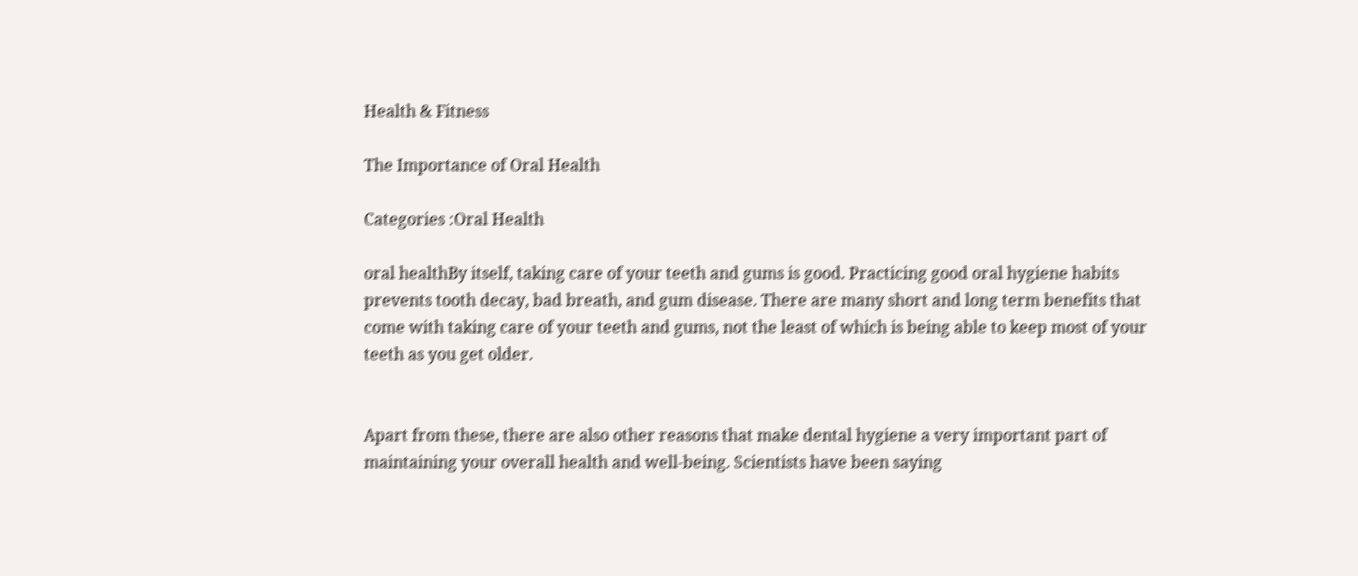Health & Fitness

The Importance of Oral Health

Categories :Oral Health

oral healthBy itself, taking care of your teeth and gums is good. Practicing good oral hygiene habits prevents tooth decay, bad breath, and gum disease. There are many short and long term benefits that come with taking care of your teeth and gums, not the least of which is being able to keep most of your teeth as you get older.


Apart from these, there are also other reasons that make dental hygiene a very important part of maintaining your overall health and well-being. Scientists have been saying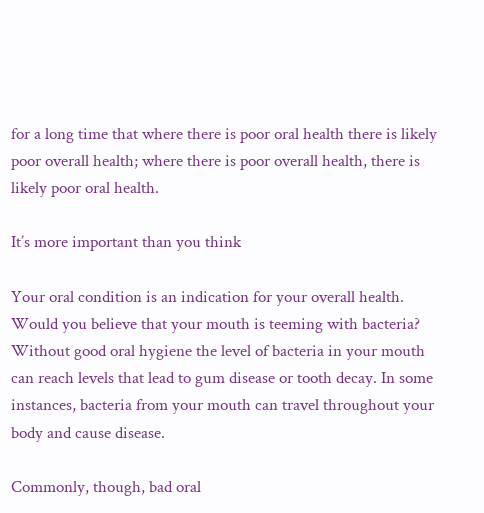for a long time that where there is poor oral health there is likely poor overall health; where there is poor overall health, there is likely poor oral health.

It’s more important than you think

Your oral condition is an indication for your overall health. Would you believe that your mouth is teeming with bacteria? Without good oral hygiene the level of bacteria in your mouth can reach levels that lead to gum disease or tooth decay. In some instances, bacteria from your mouth can travel throughout your body and cause disease.

Commonly, though, bad oral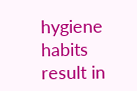hygiene habits result in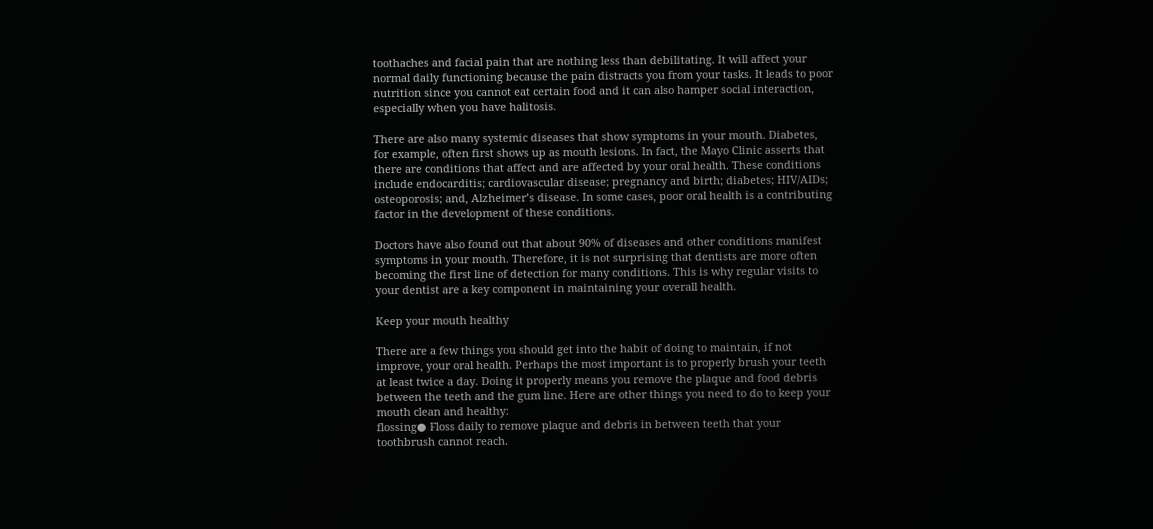toothaches and facial pain that are nothing less than debilitating. It will affect your normal daily functioning because the pain distracts you from your tasks. It leads to poor nutrition since you cannot eat certain food and it can also hamper social interaction, especially when you have halitosis.

There are also many systemic diseases that show symptoms in your mouth. Diabetes, for example, often first shows up as mouth lesions. In fact, the Mayo Clinic asserts that there are conditions that affect and are affected by your oral health. These conditions include endocarditis; cardiovascular disease; pregnancy and birth; diabetes; HIV/AIDs; osteoporosis; and, Alzheimer’s disease. In some cases, poor oral health is a contributing factor in the development of these conditions.

Doctors have also found out that about 90% of diseases and other conditions manifest symptoms in your mouth. Therefore, it is not surprising that dentists are more often becoming the first line of detection for many conditions. This is why regular visits to your dentist are a key component in maintaining your overall health.

Keep your mouth healthy

There are a few things you should get into the habit of doing to maintain, if not improve, your oral health. Perhaps the most important is to properly brush your teeth at least twice a day. Doing it properly means you remove the plaque and food debris between the teeth and the gum line. Here are other things you need to do to keep your mouth clean and healthy:
flossing● Floss daily to remove plaque and debris in between teeth that your toothbrush cannot reach.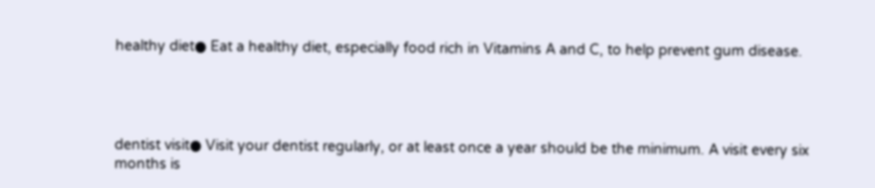healthy diet● Eat a healthy diet, especially food rich in Vitamins A and C, to help prevent gum disease.




dentist visit● Visit your dentist regularly, or at least once a year should be the minimum. A visit every six months is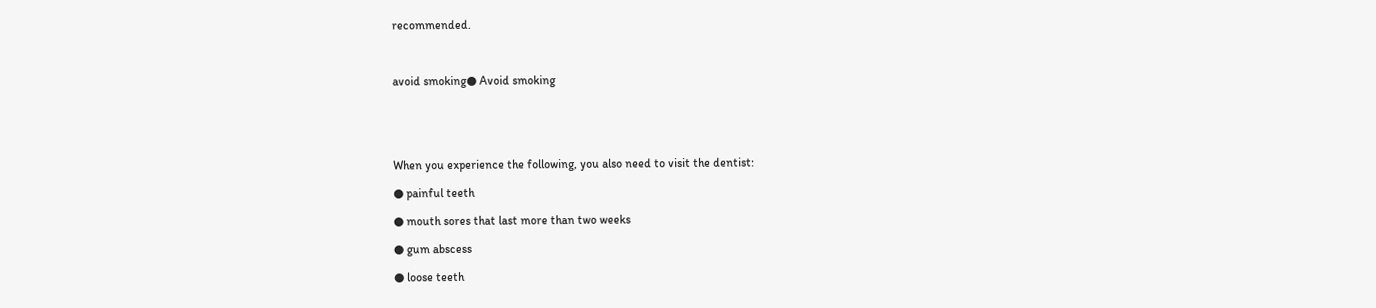recommended.



avoid smoking● Avoid smoking





When you experience the following, you also need to visit the dentist:

● painful teeth

● mouth sores that last more than two weeks

● gum abscess

● loose teeth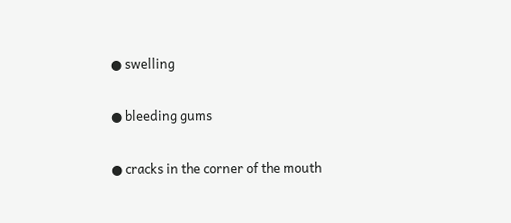● swelling

● bleeding gums

● cracks in the corner of the mouth